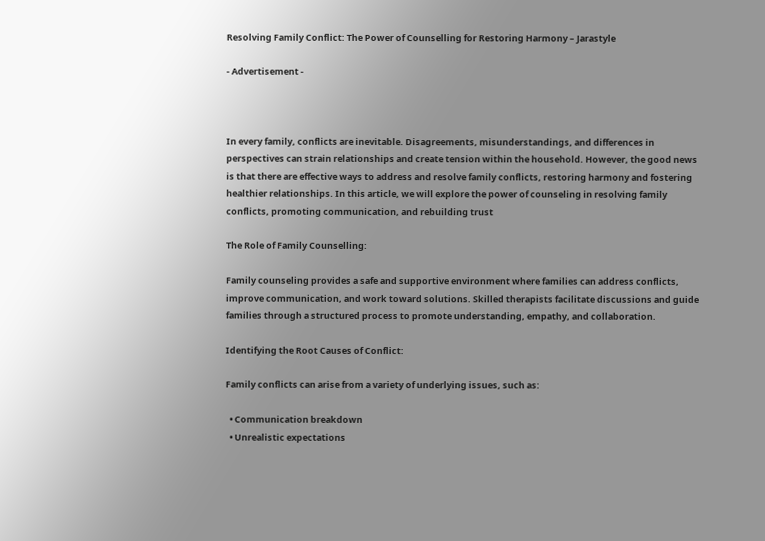Resolving Family Conflict: The Power of Counselling for Restoring Harmony – Jarastyle

- Advertisement -



In every family, conflicts are inevitable. Disagreements, misunderstandings, and differences in perspectives can strain relationships and create tension within the household. However, the good news is that there are effective ways to address and resolve family conflicts, restoring harmony and fostering healthier relationships. In this article, we will explore the power of counseling in resolving family conflicts, promoting communication, and rebuilding trust

The Role of Family Counselling:

Family counseling provides a safe and supportive environment where families can address conflicts, improve communication, and work toward solutions. Skilled therapists facilitate discussions and guide families through a structured process to promote understanding, empathy, and collaboration.

Identifying the Root Causes of Conflict:

Family conflicts can arise from a variety of underlying issues, such as:

  • Communication breakdown
  • Unrealistic expectations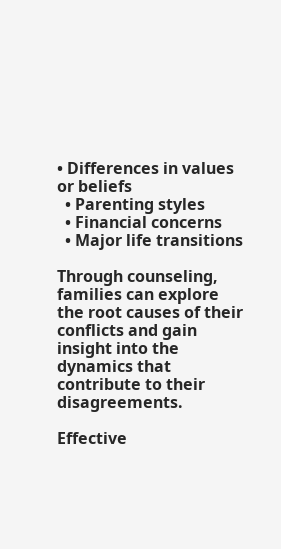• Differences in values or beliefs
  • Parenting styles
  • Financial concerns
  • Major life transitions

Through counseling, families can explore the root causes of their conflicts and gain insight into the dynamics that contribute to their disagreements.

Effective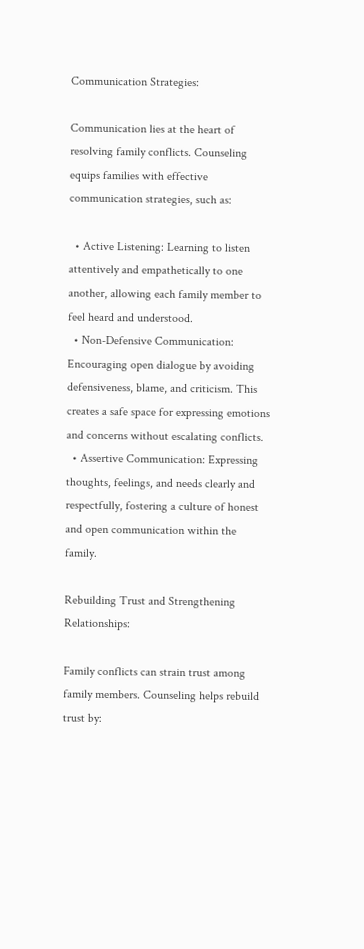Communication Strategies:

Communication lies at the heart of resolving family conflicts. Counseling equips families with effective communication strategies, such as:

  • Active Listening: Learning to listen attentively and empathetically to one another, allowing each family member to feel heard and understood.
  • Non-Defensive Communication: Encouraging open dialogue by avoiding defensiveness, blame, and criticism. This creates a safe space for expressing emotions and concerns without escalating conflicts.
  • Assertive Communication: Expressing thoughts, feelings, and needs clearly and respectfully, fostering a culture of honest and open communication within the family.

Rebuilding Trust and Strengthening Relationships:

Family conflicts can strain trust among family members. Counseling helps rebuild trust by: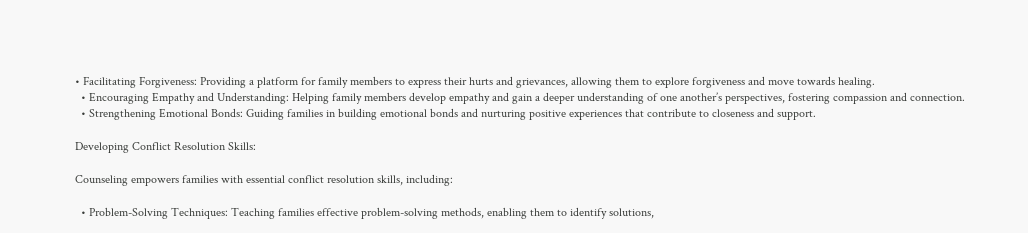• Facilitating Forgiveness: Providing a platform for family members to express their hurts and grievances, allowing them to explore forgiveness and move towards healing.
  • Encouraging Empathy and Understanding: Helping family members develop empathy and gain a deeper understanding of one another’s perspectives, fostering compassion and connection.
  • Strengthening Emotional Bonds: Guiding families in building emotional bonds and nurturing positive experiences that contribute to closeness and support.

Developing Conflict Resolution Skills:

Counseling empowers families with essential conflict resolution skills, including:

  • Problem-Solving Techniques: Teaching families effective problem-solving methods, enabling them to identify solutions,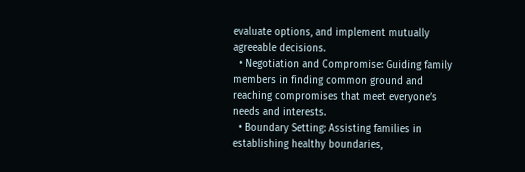evaluate options, and implement mutually agreeable decisions.
  • Negotiation and Compromise: Guiding family members in finding common ground and reaching compromises that meet everyone’s needs and interests.
  • Boundary Setting: Assisting families in establishing healthy boundaries,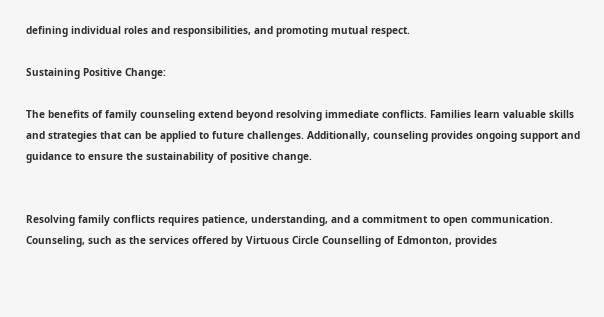defining individual roles and responsibilities, and promoting mutual respect.

Sustaining Positive Change:

The benefits of family counseling extend beyond resolving immediate conflicts. Families learn valuable skills and strategies that can be applied to future challenges. Additionally, counseling provides ongoing support and guidance to ensure the sustainability of positive change.


Resolving family conflicts requires patience, understanding, and a commitment to open communication. Counseling, such as the services offered by Virtuous Circle Counselling of Edmonton, provides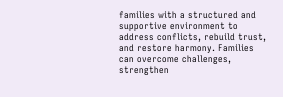families with a structured and supportive environment to address conflicts, rebuild trust, and restore harmony. Families can overcome challenges, strengthen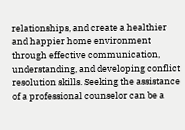relationships, and create a healthier and happier home environment through effective communication, understanding, and developing conflict resolution skills. Seeking the assistance of a professional counselor can be a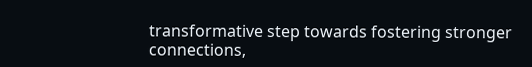transformative step towards fostering stronger connections,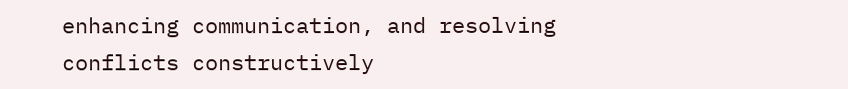enhancing communication, and resolving conflicts constructively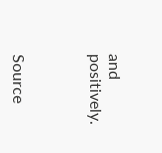and positively.



Source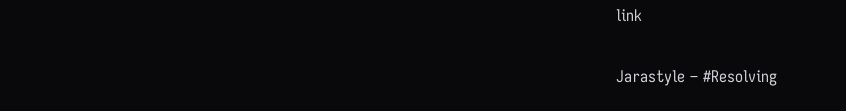link

Jarastyle – #Resolving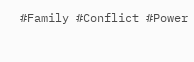#Family #Conflict #Power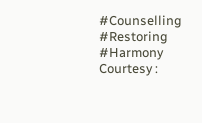#Counselling #Restoring #Harmony
Courtesy :